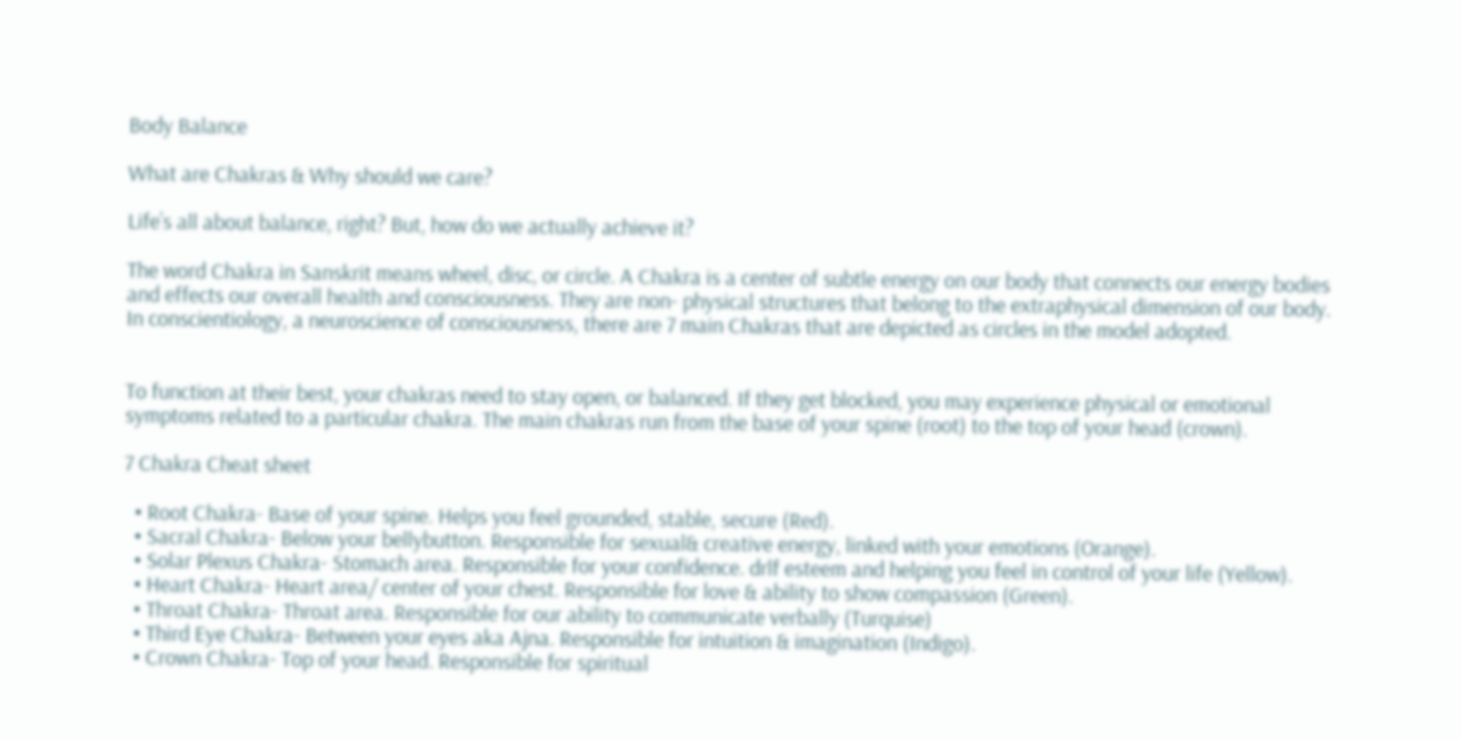Body Balance

What are Chakras & Why should we care?

Life’s all about balance, right? But, how do we actually achieve it?

The word Chakra in Sanskrit means wheel, disc, or circle. A Chakra is a center of subtle energy on our body that connects our energy bodies and effects our overall health and consciousness. They are non- physical structures that belong to the extraphysical dimension of our body. In conscientiology, a neuroscience of consciousness, there are 7 main Chakras that are depicted as circles in the model adopted.


To function at their best, your chakras need to stay open, or balanced. If they get blocked, you may experience physical or emotional symptoms related to a particular chakra. The main chakras run from the base of your spine (root) to the top of your head (crown).

7 Chakra Cheat sheet

  • Root Chakra- Base of your spine. Helps you feel grounded, stable, secure (Red).
  • Sacral Chakra- Below your bellybutton. Responsible for sexual& creative energy, linked with your emotions (Orange).
  • Solar Plexus Chakra- Stomach area. Responsible for your confidence. drlf esteem and helping you feel in control of your life (Yellow).
  • Heart Chakra- Heart area/ center of your chest. Responsible for love & ability to show compassion (Green).
  • Throat Chakra- Throat area. Responsible for our ability to communicate verbally (Turquise)
  • Third Eye Chakra- Between your eyes aka Ajna. Responsible for intuition & imagination (Indigo).
  • Crown Chakra- Top of your head. Responsible for spiritual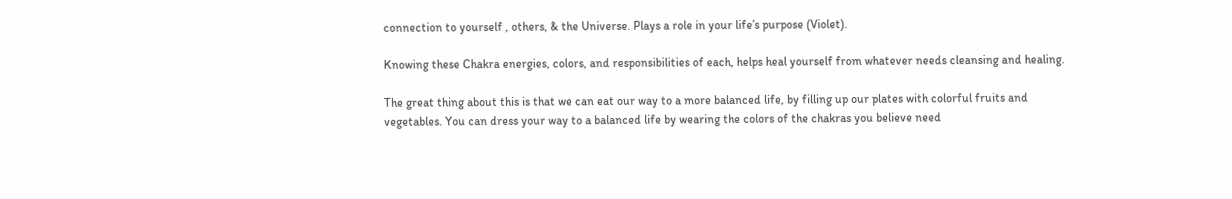connection to yourself , others, & the Universe. Plays a role in your life’s purpose (Violet).

Knowing these Chakra energies, colors, and responsibilities of each, helps heal yourself from whatever needs cleansing and healing.

The great thing about this is that we can eat our way to a more balanced life, by filling up our plates with colorful fruits and vegetables. You can dress your way to a balanced life by wearing the colors of the chakras you believe need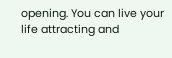opening. You can live your life attracting and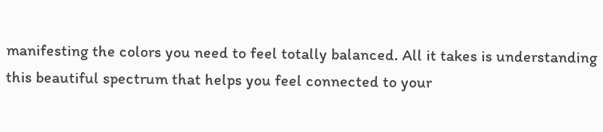manifesting the colors you need to feel totally balanced. All it takes is understanding this beautiful spectrum that helps you feel connected to your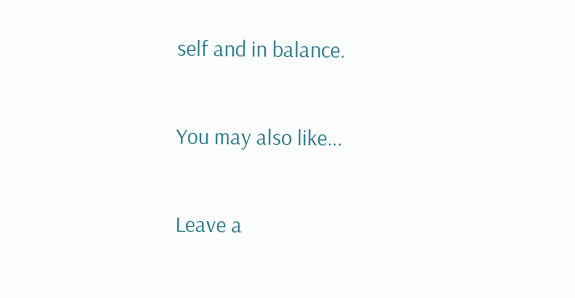self and in balance.

You may also like...

Leave a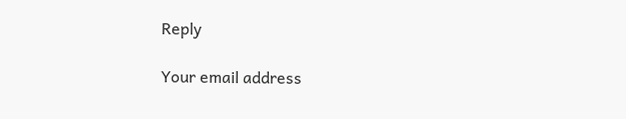Reply

Your email address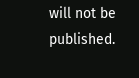will not be published.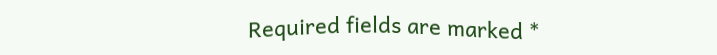Required fields are marked *